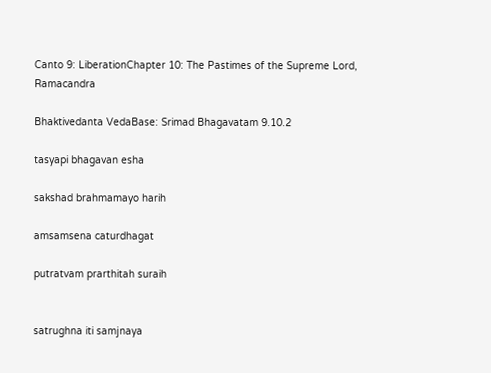Canto 9: LiberationChapter 10: The Pastimes of the Supreme Lord, Ramacandra

Bhaktivedanta VedaBase: Srimad Bhagavatam 9.10.2

tasyapi bhagavan esha

sakshad brahmamayo harih

amsamsena caturdhagat

putratvam prarthitah suraih


satrughna iti samjnaya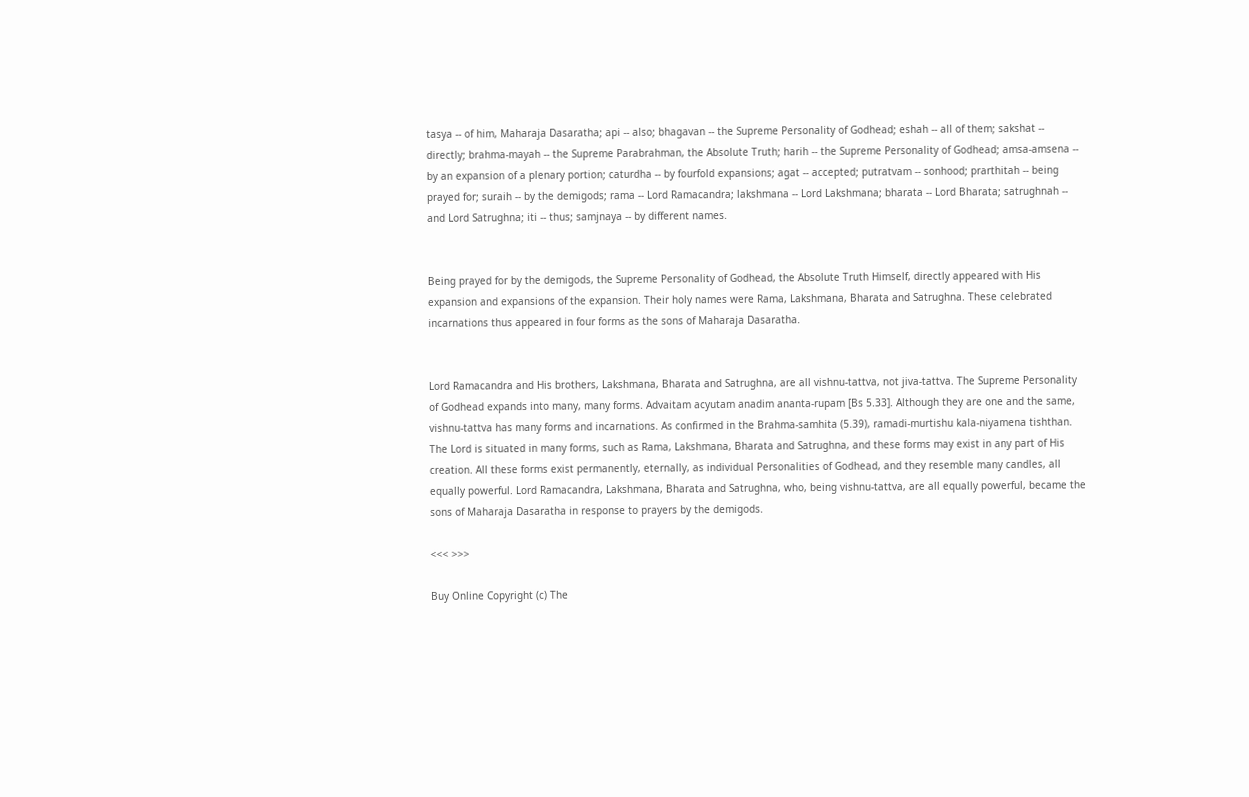tasya -- of him, Maharaja Dasaratha; api -- also; bhagavan -- the Supreme Personality of Godhead; eshah -- all of them; sakshat -- directly; brahma-mayah -- the Supreme Parabrahman, the Absolute Truth; harih -- the Supreme Personality of Godhead; amsa-amsena -- by an expansion of a plenary portion; caturdha -- by fourfold expansions; agat -- accepted; putratvam -- sonhood; prarthitah -- being prayed for; suraih -- by the demigods; rama -- Lord Ramacandra; lakshmana -- Lord Lakshmana; bharata -- Lord Bharata; satrughnah -- and Lord Satrughna; iti -- thus; samjnaya -- by different names.


Being prayed for by the demigods, the Supreme Personality of Godhead, the Absolute Truth Himself, directly appeared with His expansion and expansions of the expansion. Their holy names were Rama, Lakshmana, Bharata and Satrughna. These celebrated incarnations thus appeared in four forms as the sons of Maharaja Dasaratha.


Lord Ramacandra and His brothers, Lakshmana, Bharata and Satrughna, are all vishnu-tattva, not jiva-tattva. The Supreme Personality of Godhead expands into many, many forms. Advaitam acyutam anadim ananta-rupam [Bs 5.33]. Although they are one and the same, vishnu-tattva has many forms and incarnations. As confirmed in the Brahma-samhita (5.39), ramadi-murtishu kala-niyamena tishthan. The Lord is situated in many forms, such as Rama, Lakshmana, Bharata and Satrughna, and these forms may exist in any part of His creation. All these forms exist permanently, eternally, as individual Personalities of Godhead, and they resemble many candles, all equally powerful. Lord Ramacandra, Lakshmana, Bharata and Satrughna, who, being vishnu-tattva, are all equally powerful, became the sons of Maharaja Dasaratha in response to prayers by the demigods.

<<< >>>

Buy Online Copyright (c) The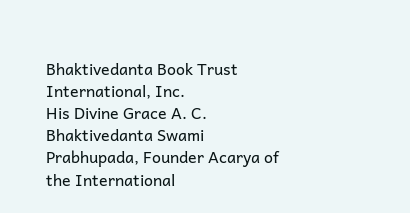Bhaktivedanta Book Trust International, Inc.
His Divine Grace A. C. Bhaktivedanta Swami Prabhupada, Founder Acarya of the International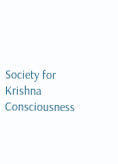Society for Krishna Consciousness